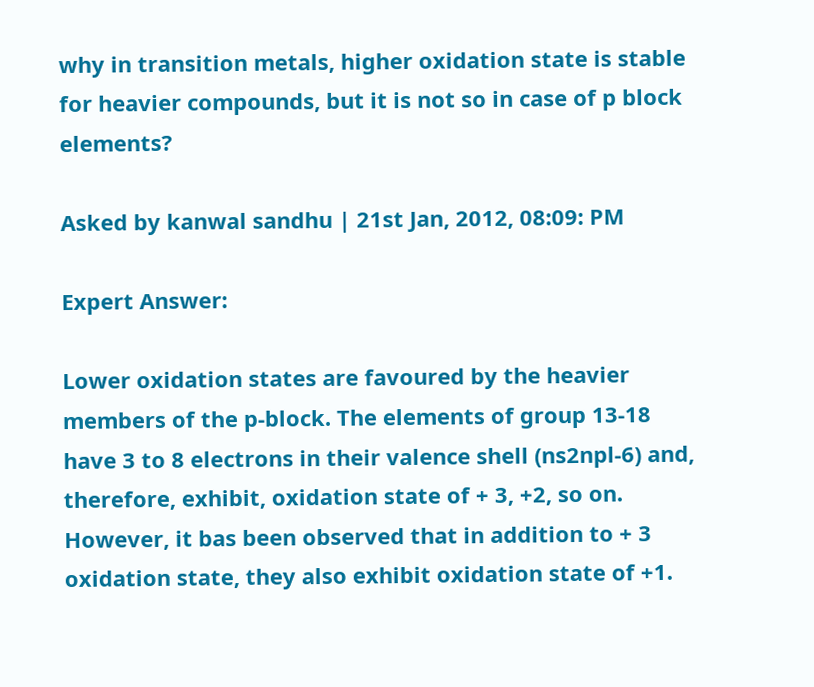why in transition metals, higher oxidation state is stable for heavier compounds, but it is not so in case of p block elements?

Asked by kanwal sandhu | 21st Jan, 2012, 08:09: PM

Expert Answer:

Lower oxidation states are favoured by the heavier members of the p-block. The elements of group 13-18 have 3 to 8 electrons in their valence shell (ns2npl-6) and, therefore, exhibit, oxidation state of + 3, +2, so on. However, it bas been observed that in addition to + 3 oxidation state, they also exhibit oxidation state of +1.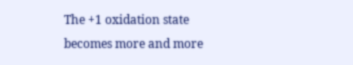The +1 oxidation state becomes more and more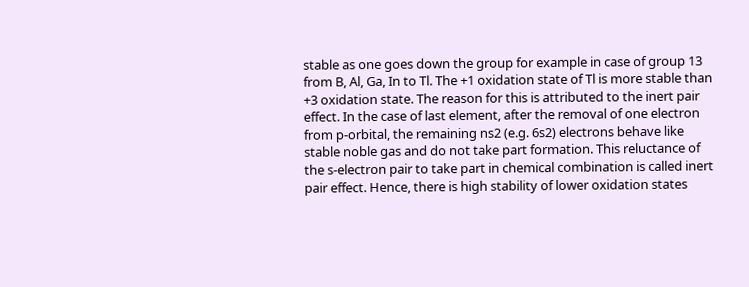stable as one goes down the group for example in case of group 13 from B, Al, Ga, In to Tl. The +1 oxidation state of Tl is more stable than +3 oxidation state. The reason for this is attributed to the inert pair effect. In the case of last element, after the removal of one electron from p-orbital, the remaining ns2 (e.g. 6s2) electrons behave like stable noble gas and do not take part formation. This reluctance of the s-electron pair to take part in chemical combination is called inert pair effect. Hence, there is high stability of lower oxidation states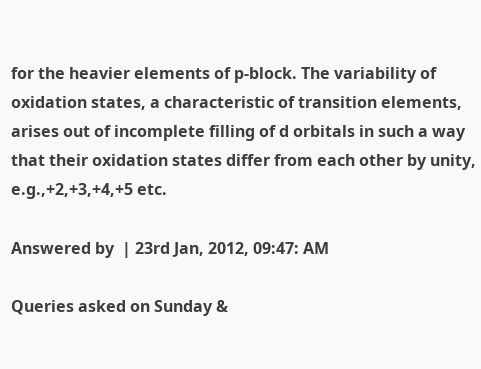for the heavier elements of p-block. The variability of oxidation states, a characteristic of transition elements, arises out of incomplete filling of d orbitals in such a way that their oxidation states differ from each other by unity, e.g.,+2,+3,+4,+5 etc.

Answered by  | 23rd Jan, 2012, 09:47: AM

Queries asked on Sunday &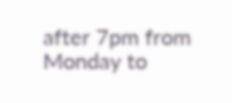after 7pm from Monday to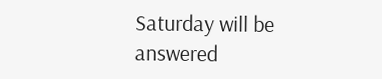Saturday will be answered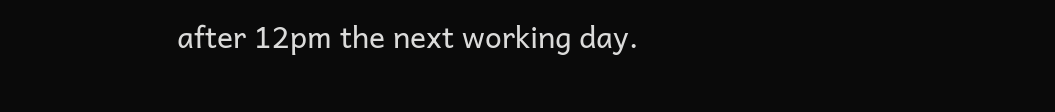after 12pm the next working day.